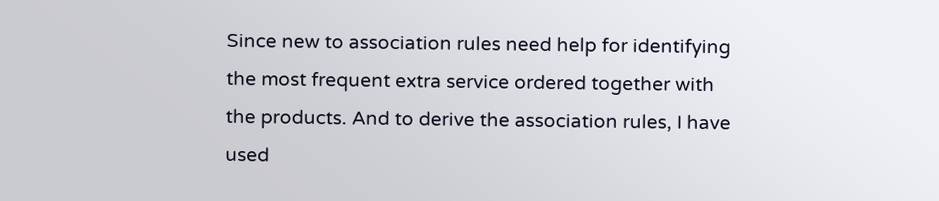Since new to association rules need help for identifying the most frequent extra service ordered together with the products. And to derive the association rules, I have used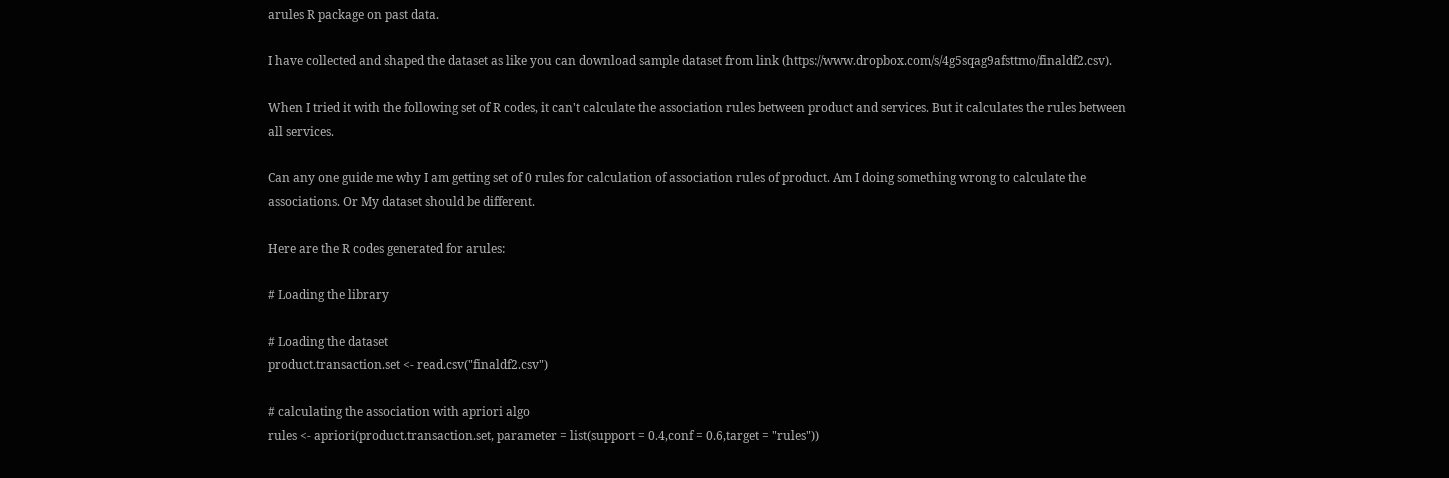arules R package on past data.

I have collected and shaped the dataset as like you can download sample dataset from link (https://www.dropbox.com/s/4g5sqag9afsttmo/finaldf2.csv).

When I tried it with the following set of R codes, it can't calculate the association rules between product and services. But it calculates the rules between all services.

Can any one guide me why I am getting set of 0 rules for calculation of association rules of product. Am I doing something wrong to calculate the associations. Or My dataset should be different.

Here are the R codes generated for arules:

# Loading the library

# Loading the dataset
product.transaction.set <- read.csv("finaldf2.csv")

# calculating the association with apriori algo
rules <- apriori(product.transaction.set, parameter = list(support = 0.4,conf = 0.6,target = "rules"))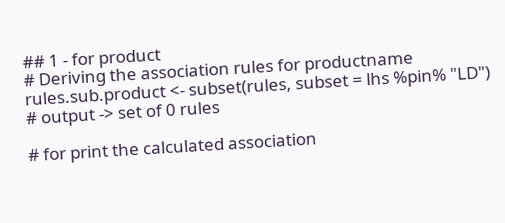## 1 - for product
# Deriving the association rules for productname
rules.sub.product <- subset(rules, subset = lhs %pin% "LD") # output -> set of 0 rules

# for print the calculated association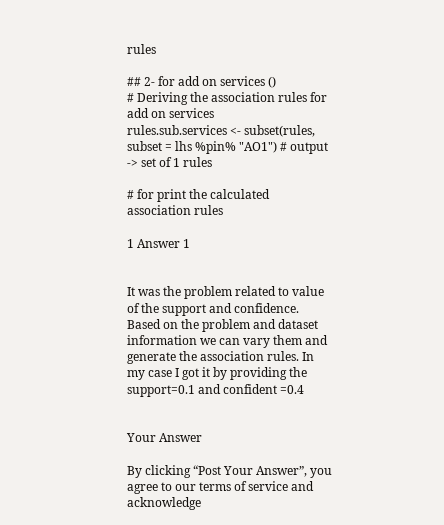rules

## 2- for add on services ()
# Deriving the association rules for add on services
rules.sub.services <- subset(rules, subset = lhs %pin% "AO1") # output -> set of 1 rules

# for print the calculated association rules

1 Answer 1


It was the problem related to value of the support and confidence. Based on the problem and dataset information we can vary them and generate the association rules. In my case I got it by providing the support=0.1 and confident =0.4


Your Answer

By clicking “Post Your Answer”, you agree to our terms of service and acknowledge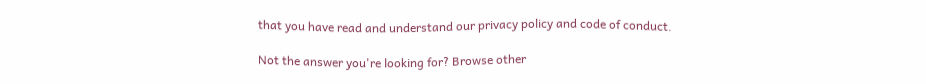that you have read and understand our privacy policy and code of conduct.

Not the answer you're looking for? Browse other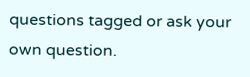questions tagged or ask your own question.